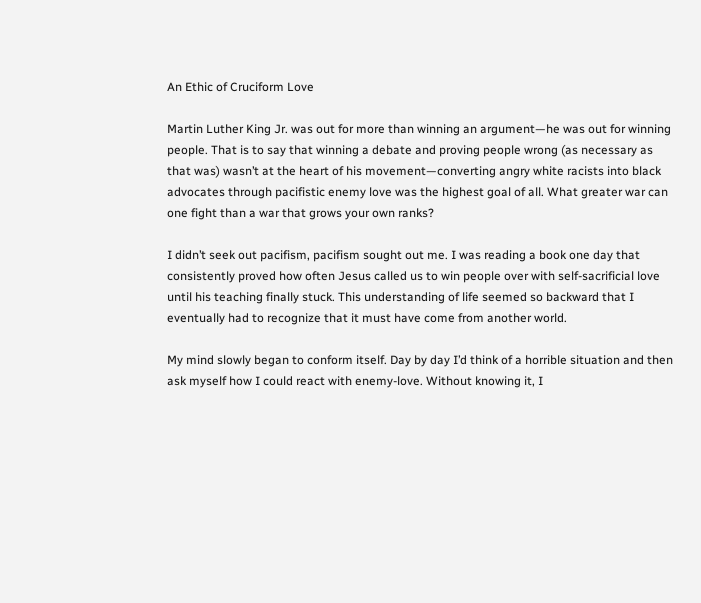An Ethic of Cruciform Love

Martin Luther King Jr. was out for more than winning an argument—he was out for winning people. That is to say that winning a debate and proving people wrong (as necessary as that was) wasn’t at the heart of his movement—converting angry white racists into black advocates through pacifistic enemy love was the highest goal of all. What greater war can one fight than a war that grows your own ranks?

I didn’t seek out pacifism, pacifism sought out me. I was reading a book one day that consistently proved how often Jesus called us to win people over with self-sacrificial love until his teaching finally stuck. This understanding of life seemed so backward that I eventually had to recognize that it must have come from another world.

My mind slowly began to conform itself. Day by day I’d think of a horrible situation and then ask myself how I could react with enemy-love. Without knowing it, I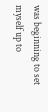was beginning to set myself up to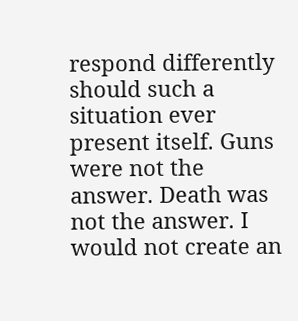respond differently should such a situation ever present itself. Guns were not the answer. Death was not the answer. I would not create an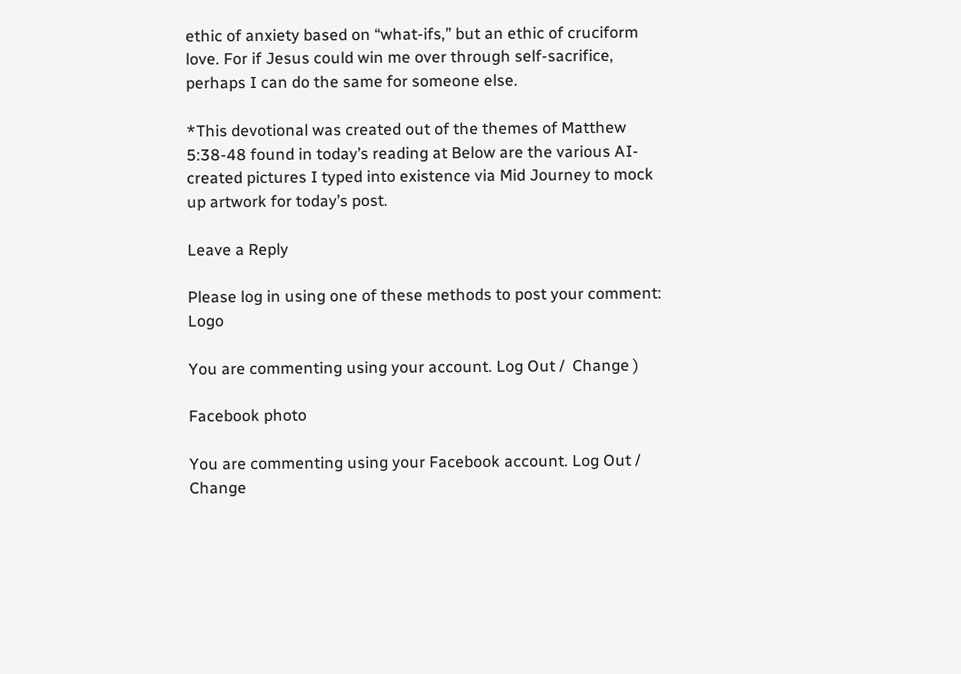ethic of anxiety based on “what-ifs,” but an ethic of cruciform love. For if Jesus could win me over through self-sacrifice, perhaps I can do the same for someone else.

*This devotional was created out of the themes of Matthew 5:38-48 found in today’s reading at Below are the various AI-created pictures I typed into existence via Mid Journey to mock up artwork for today’s post.

Leave a Reply

Please log in using one of these methods to post your comment: Logo

You are commenting using your account. Log Out /  Change )

Facebook photo

You are commenting using your Facebook account. Log Out /  Change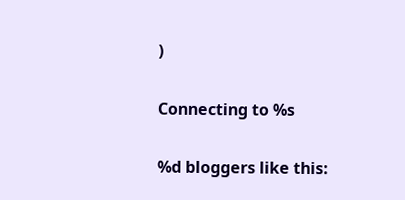)

Connecting to %s

%d bloggers like this: